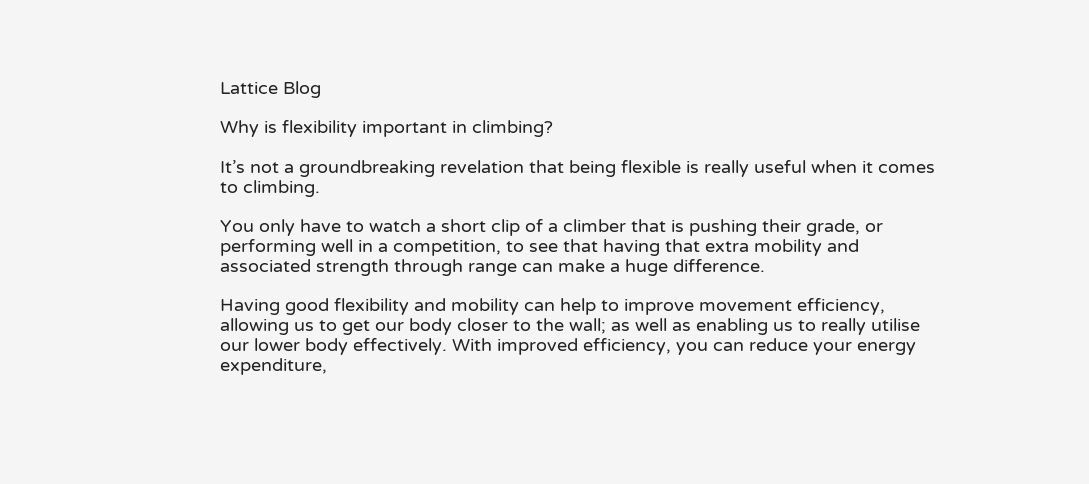Lattice Blog

Why is flexibility important in climbing?

It’s not a groundbreaking revelation that being flexible is really useful when it comes to climbing.

You only have to watch a short clip of a climber that is pushing their grade, or performing well in a competition, to see that having that extra mobility and associated strength through range can make a huge difference.

Having good flexibility and mobility can help to improve movement efficiency, allowing us to get our body closer to the wall; as well as enabling us to really utilise our lower body effectively. With improved efficiency, you can reduce your energy expenditure,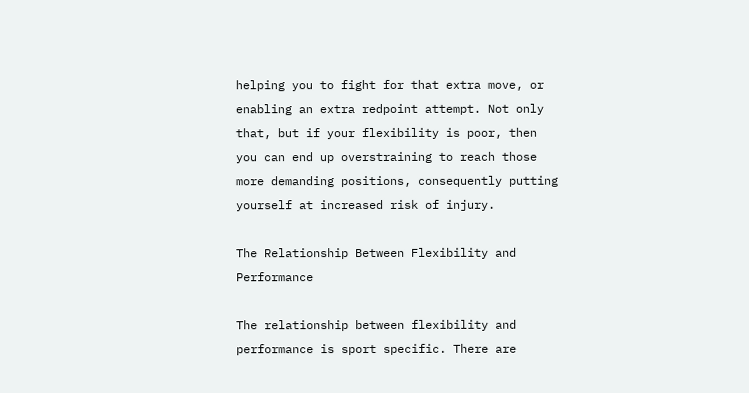helping you to fight for that extra move, or enabling an extra redpoint attempt. Not only that, but if your flexibility is poor, then you can end up overstraining to reach those more demanding positions, consequently putting yourself at increased risk of injury.

The Relationship Between Flexibility and Performance

The relationship between flexibility and performance is sport specific. There are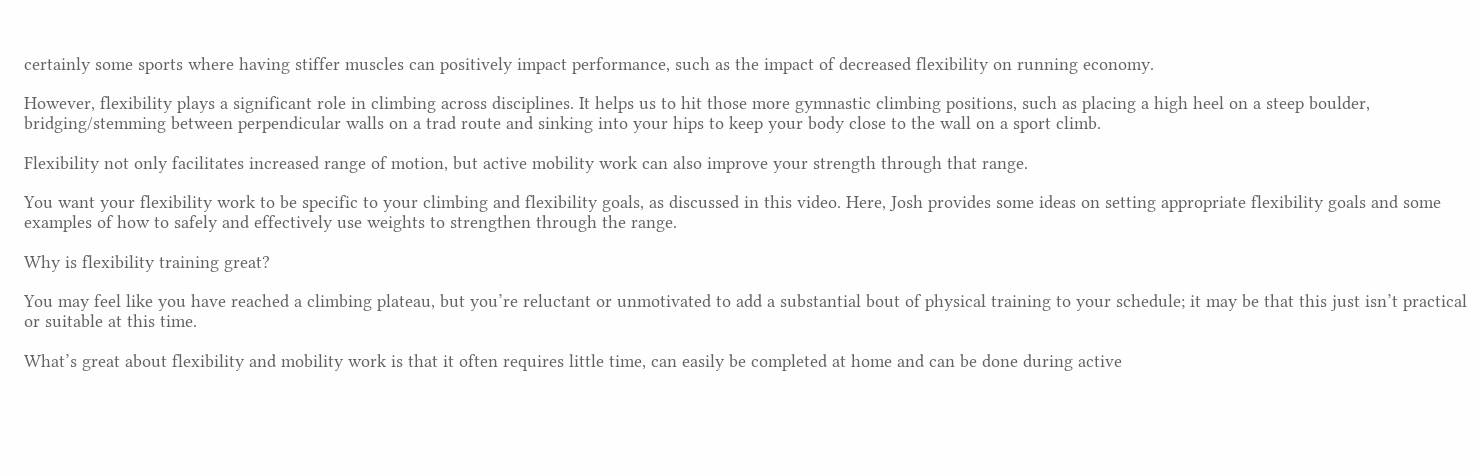certainly some sports where having stiffer muscles can positively impact performance, such as the impact of decreased flexibility on running economy.

However, flexibility plays a significant role in climbing across disciplines. It helps us to hit those more gymnastic climbing positions, such as placing a high heel on a steep boulder, bridging/stemming between perpendicular walls on a trad route and sinking into your hips to keep your body close to the wall on a sport climb.

Flexibility not only facilitates increased range of motion, but active mobility work can also improve your strength through that range.

You want your flexibility work to be specific to your climbing and flexibility goals, as discussed in this video. Here, Josh provides some ideas on setting appropriate flexibility goals and some examples of how to safely and effectively use weights to strengthen through the range.

Why is flexibility training great?

You may feel like you have reached a climbing plateau, but you’re reluctant or unmotivated to add a substantial bout of physical training to your schedule; it may be that this just isn’t practical or suitable at this time.

What’s great about flexibility and mobility work is that it often requires little time, can easily be completed at home and can be done during active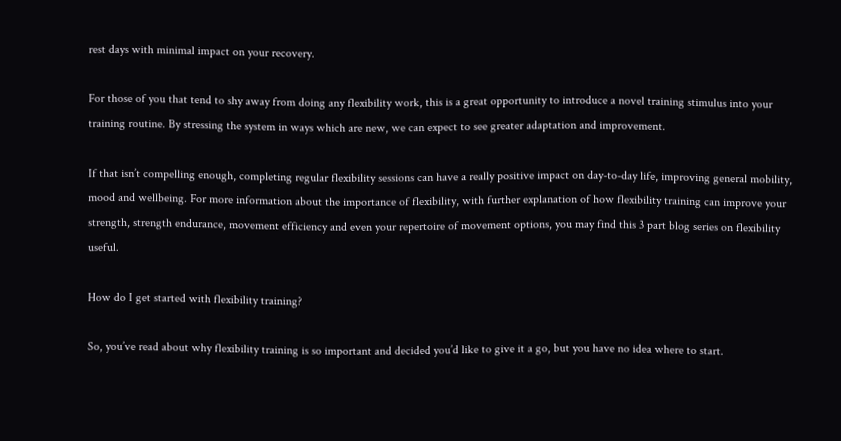rest days with minimal impact on your recovery.

For those of you that tend to shy away from doing any flexibility work, this is a great opportunity to introduce a novel training stimulus into your training routine. By stressing the system in ways which are new, we can expect to see greater adaptation and improvement.

If that isn’t compelling enough, completing regular flexibility sessions can have a really positive impact on day-to-day life, improving general mobility, mood and wellbeing. For more information about the importance of flexibility, with further explanation of how flexibility training can improve your strength, strength endurance, movement efficiency and even your repertoire of movement options, you may find this 3 part blog series on flexibility useful.

How do I get started with flexibility training?

So, you’ve read about why flexibility training is so important and decided you’d like to give it a go, but you have no idea where to start.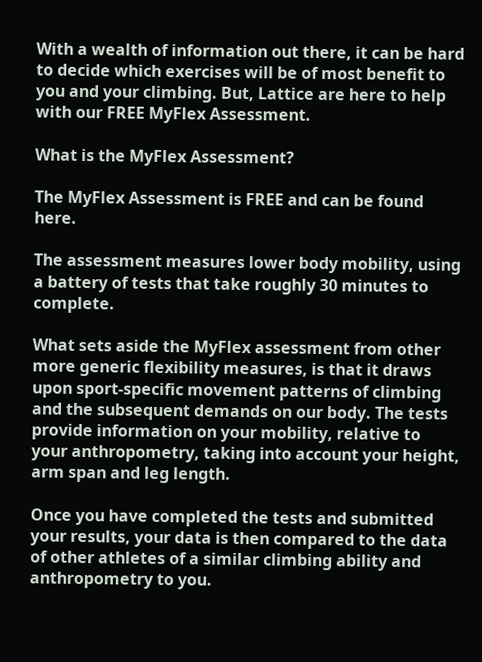With a wealth of information out there, it can be hard to decide which exercises will be of most benefit to you and your climbing. But, Lattice are here to help with our FREE MyFlex Assessment.

What is the MyFlex Assessment?

The MyFlex Assessment is FREE and can be found here.

The assessment measures lower body mobility, using a battery of tests that take roughly 30 minutes to complete.

What sets aside the MyFlex assessment from other more generic flexibility measures, is that it draws upon sport-specific movement patterns of climbing and the subsequent demands on our body. The tests provide information on your mobility, relative to your anthropometry, taking into account your height, arm span and leg length.

Once you have completed the tests and submitted your results, your data is then compared to the data of other athletes of a similar climbing ability and anthropometry to you.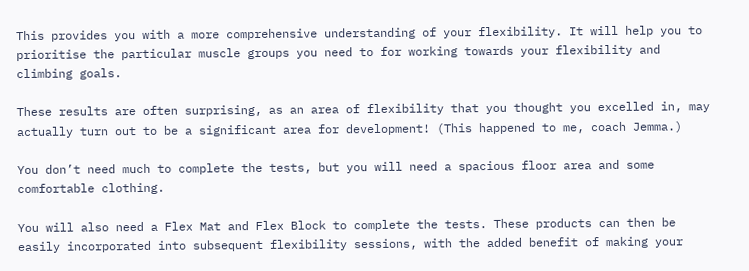This provides you with a more comprehensive understanding of your flexibility. It will help you to prioritise the particular muscle groups you need to for working towards your flexibility and climbing goals.

These results are often surprising, as an area of flexibility that you thought you excelled in, may actually turn out to be a significant area for development! (This happened to me, coach Jemma.)

You don’t need much to complete the tests, but you will need a spacious floor area and some comfortable clothing.

You will also need a Flex Mat and Flex Block to complete the tests. These products can then be easily incorporated into subsequent flexibility sessions, with the added benefit of making your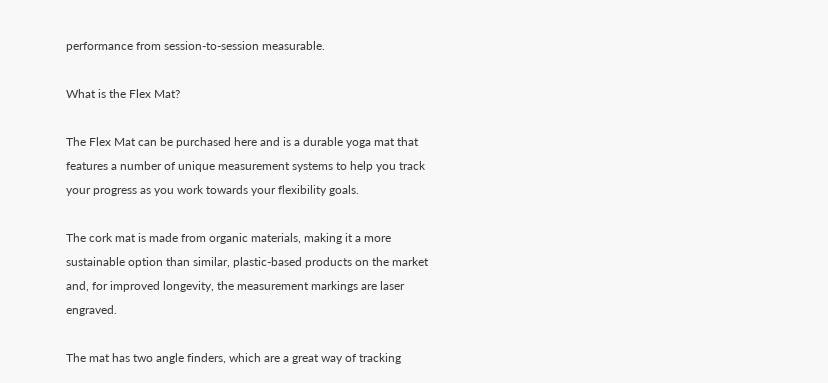performance from session-to-session measurable.

What is the Flex Mat?

The Flex Mat can be purchased here and is a durable yoga mat that features a number of unique measurement systems to help you track your progress as you work towards your flexibility goals.

The cork mat is made from organic materials, making it a more sustainable option than similar, plastic-based products on the market and, for improved longevity, the measurement markings are laser engraved.

The mat has two angle finders, which are a great way of tracking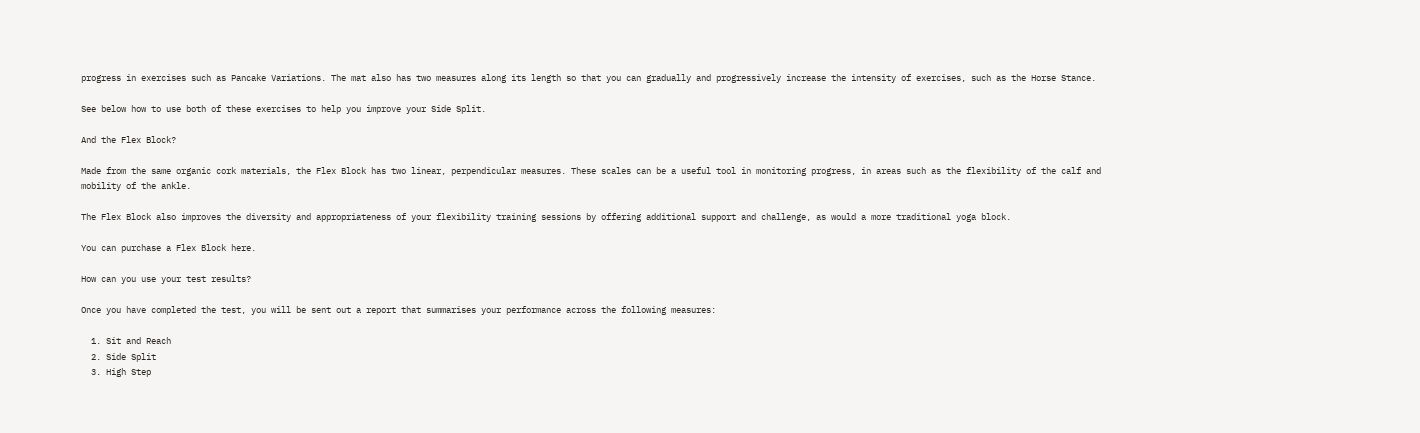progress in exercises such as Pancake Variations. The mat also has two measures along its length so that you can gradually and progressively increase the intensity of exercises, such as the Horse Stance.

See below how to use both of these exercises to help you improve your Side Split.

And the Flex Block?

Made from the same organic cork materials, the Flex Block has two linear, perpendicular measures. These scales can be a useful tool in monitoring progress, in areas such as the flexibility of the calf and mobility of the ankle.

The Flex Block also improves the diversity and appropriateness of your flexibility training sessions by offering additional support and challenge, as would a more traditional yoga block.

You can purchase a Flex Block here.

How can you use your test results?

Once you have completed the test, you will be sent out a report that summarises your performance across the following measures:

  1. Sit and Reach
  2. Side Split
  3. High Step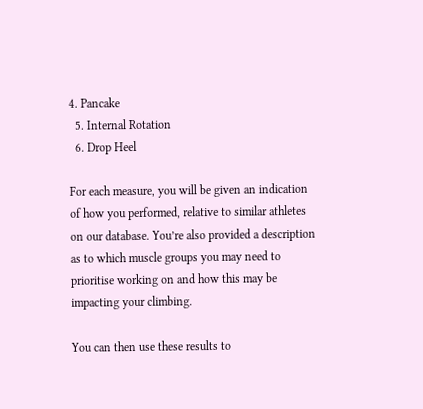4. Pancake
  5. Internal Rotation
  6. Drop Heel

For each measure, you will be given an indication of how you performed, relative to similar athletes on our database. You’re also provided a description as to which muscle groups you may need to prioritise working on and how this may be impacting your climbing.

You can then use these results to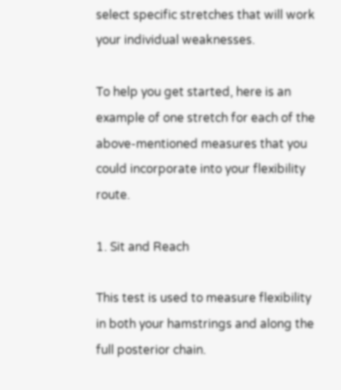select specific stretches that will work your individual weaknesses.

To help you get started, here is an example of one stretch for each of the above-mentioned measures that you could incorporate into your flexibility route.

1. Sit and Reach

This test is used to measure flexibility in both your hamstrings and along the full posterior chain.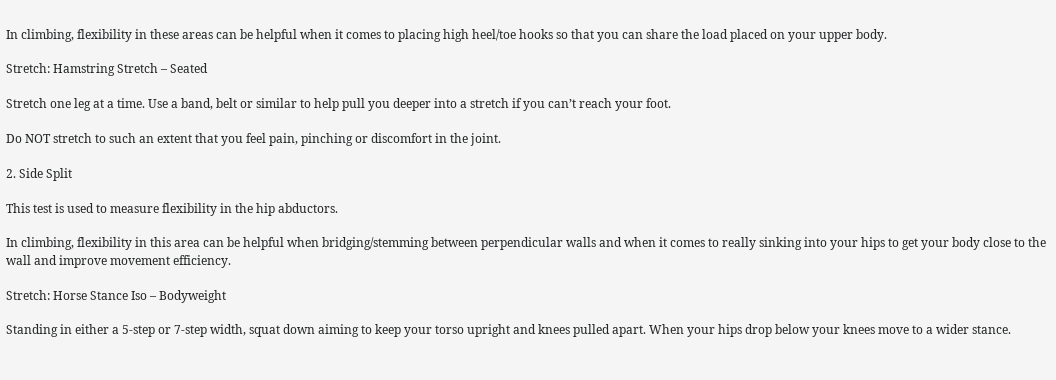In climbing, flexibility in these areas can be helpful when it comes to placing high heel/toe hooks so that you can share the load placed on your upper body.

Stretch: Hamstring Stretch – Seated

Stretch one leg at a time. Use a band, belt or similar to help pull you deeper into a stretch if you can’t reach your foot.

Do NOT stretch to such an extent that you feel pain, pinching or discomfort in the joint.

2. Side Split

This test is used to measure flexibility in the hip abductors.

In climbing, flexibility in this area can be helpful when bridging/stemming between perpendicular walls and when it comes to really sinking into your hips to get your body close to the wall and improve movement efficiency.

Stretch: Horse Stance Iso – Bodyweight

Standing in either a 5-step or 7-step width, squat down aiming to keep your torso upright and knees pulled apart. When your hips drop below your knees move to a wider stance.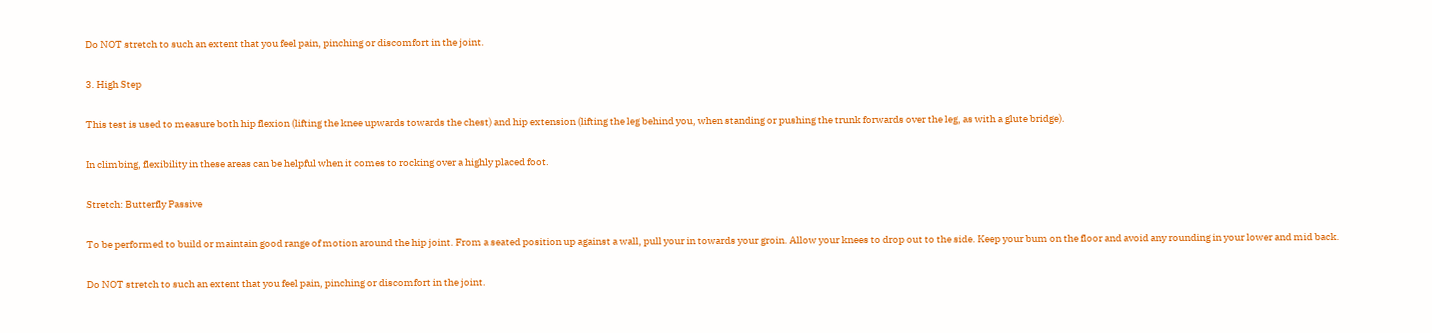Do NOT stretch to such an extent that you feel pain, pinching or discomfort in the joint.

3. High Step

This test is used to measure both hip flexion (lifting the knee upwards towards the chest) and hip extension (lifting the leg behind you, when standing or pushing the trunk forwards over the leg, as with a glute bridge).

In climbing, flexibility in these areas can be helpful when it comes to rocking over a highly placed foot.

Stretch: Butterfly Passive

To be performed to build or maintain good range of motion around the hip joint. From a seated position up against a wall, pull your in towards your groin. Allow your knees to drop out to the side. Keep your bum on the floor and avoid any rounding in your lower and mid back.

Do NOT stretch to such an extent that you feel pain, pinching or discomfort in the joint.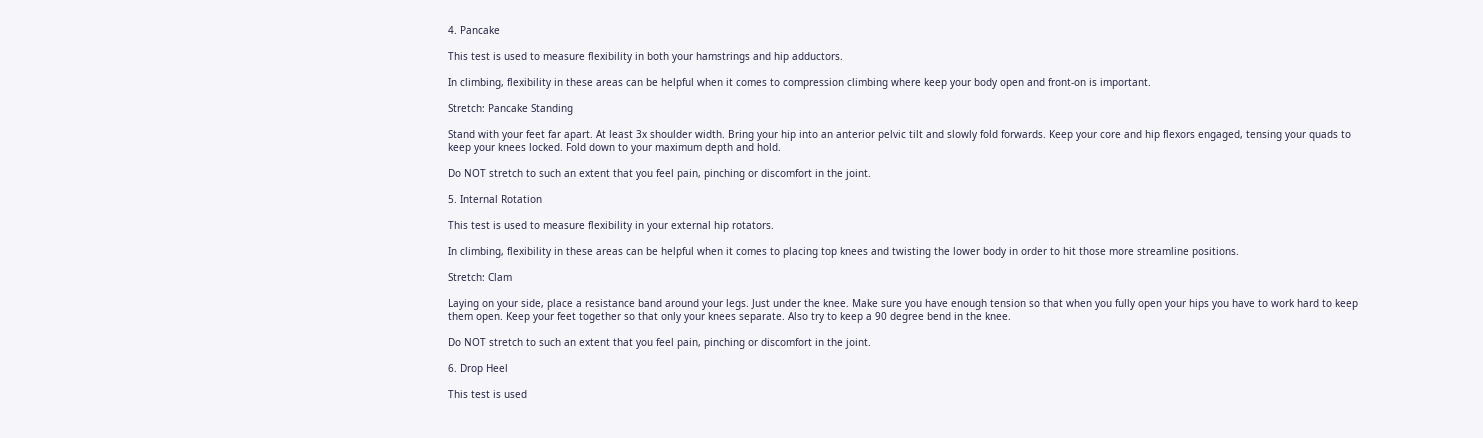4. Pancake

This test is used to measure flexibility in both your hamstrings and hip adductors.

In climbing, flexibility in these areas can be helpful when it comes to compression climbing where keep your body open and front-on is important.

Stretch: Pancake Standing

Stand with your feet far apart. At least 3x shoulder width. Bring your hip into an anterior pelvic tilt and slowly fold forwards. Keep your core and hip flexors engaged, tensing your quads to keep your knees locked. Fold down to your maximum depth and hold.

Do NOT stretch to such an extent that you feel pain, pinching or discomfort in the joint.

5. Internal Rotation

This test is used to measure flexibility in your external hip rotators.

In climbing, flexibility in these areas can be helpful when it comes to placing top knees and twisting the lower body in order to hit those more streamline positions.

Stretch: Clam

Laying on your side, place a resistance band around your legs. Just under the knee. Make sure you have enough tension so that when you fully open your hips you have to work hard to keep them open. Keep your feet together so that only your knees separate. Also try to keep a 90 degree bend in the knee.

Do NOT stretch to such an extent that you feel pain, pinching or discomfort in the joint.

6. Drop Heel

This test is used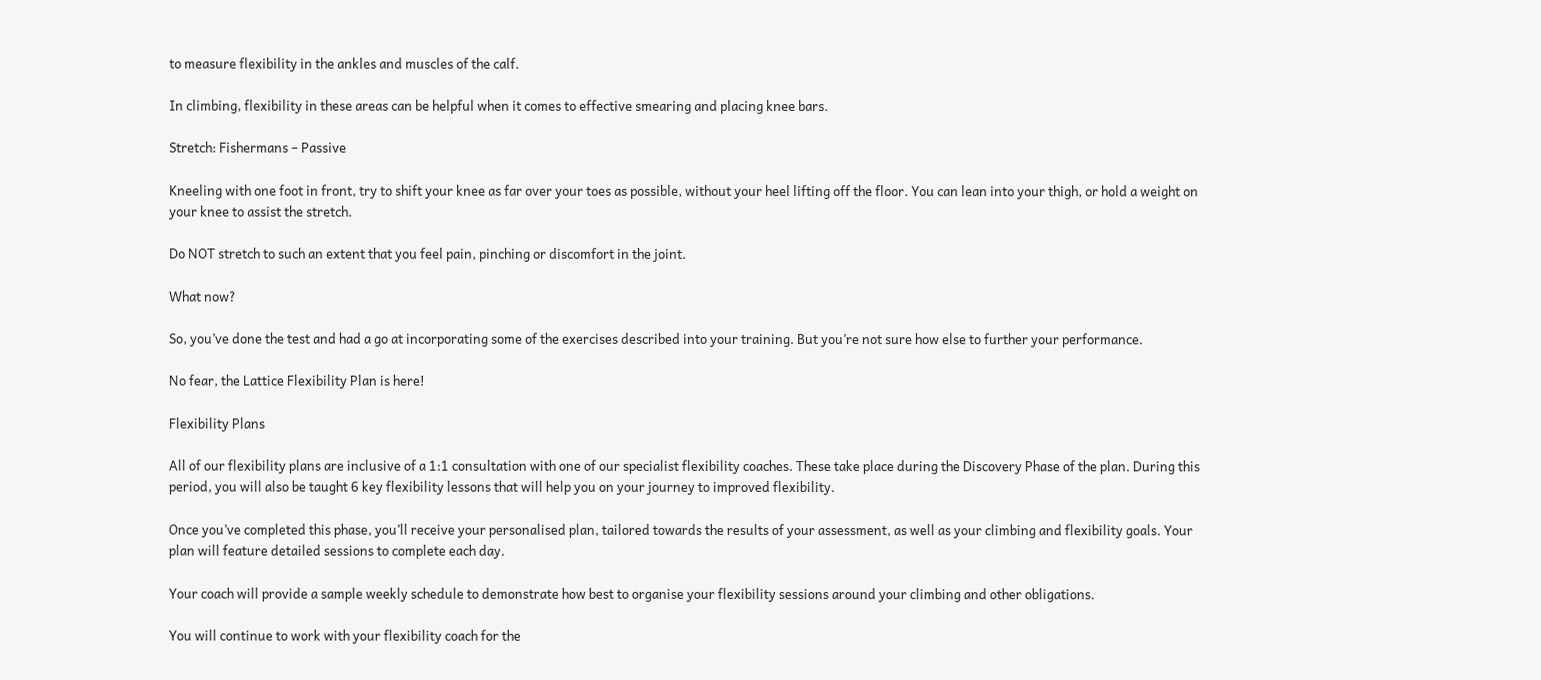to measure flexibility in the ankles and muscles of the calf.

In climbing, flexibility in these areas can be helpful when it comes to effective smearing and placing knee bars.

Stretch: Fishermans – Passive

Kneeling with one foot in front, try to shift your knee as far over your toes as possible, without your heel lifting off the floor. You can lean into your thigh, or hold a weight on your knee to assist the stretch.

Do NOT stretch to such an extent that you feel pain, pinching or discomfort in the joint.

What now?

So, you’ve done the test and had a go at incorporating some of the exercises described into your training. But you’re not sure how else to further your performance.

No fear, the Lattice Flexibility Plan is here!

Flexibility Plans

All of our flexibility plans are inclusive of a 1:1 consultation with one of our specialist flexibility coaches. These take place during the Discovery Phase of the plan. During this period, you will also be taught 6 key flexibility lessons that will help you on your journey to improved flexibility.

Once you’ve completed this phase, you’ll receive your personalised plan, tailored towards the results of your assessment, as well as your climbing and flexibility goals. Your plan will feature detailed sessions to complete each day.

Your coach will provide a sample weekly schedule to demonstrate how best to organise your flexibility sessions around your climbing and other obligations.

You will continue to work with your flexibility coach for the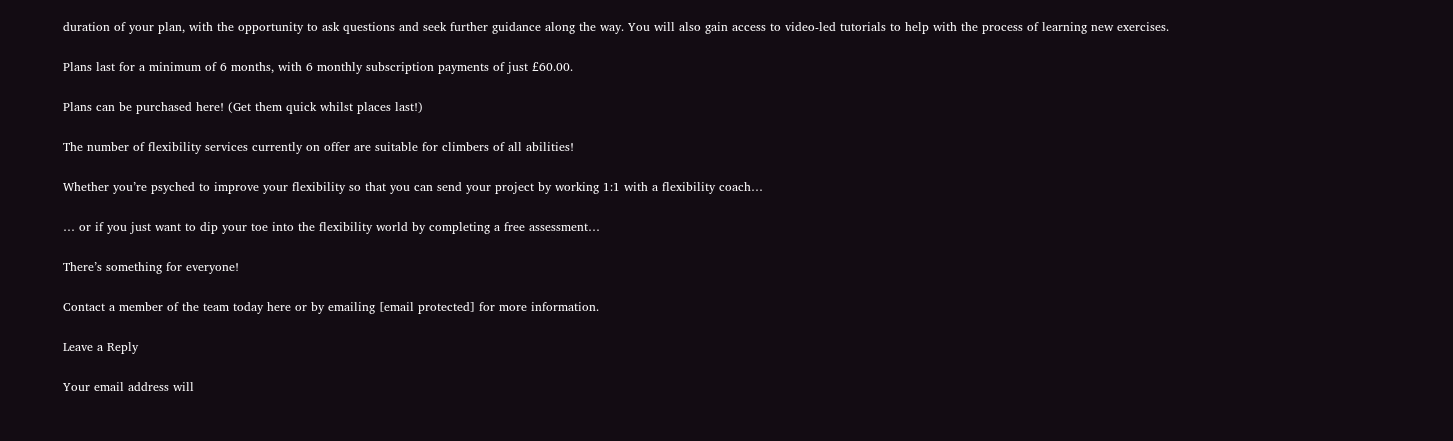duration of your plan, with the opportunity to ask questions and seek further guidance along the way. You will also gain access to video-led tutorials to help with the process of learning new exercises.

Plans last for a minimum of 6 months, with 6 monthly subscription payments of just £60.00.

Plans can be purchased here! (Get them quick whilst places last!)

The number of flexibility services currently on offer are suitable for climbers of all abilities!

Whether you’re psyched to improve your flexibility so that you can send your project by working 1:1 with a flexibility coach…

… or if you just want to dip your toe into the flexibility world by completing a free assessment…

There’s something for everyone!

Contact a member of the team today here or by emailing [email protected] for more information.

Leave a Reply

Your email address will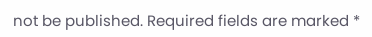not be published. Required fields are marked *